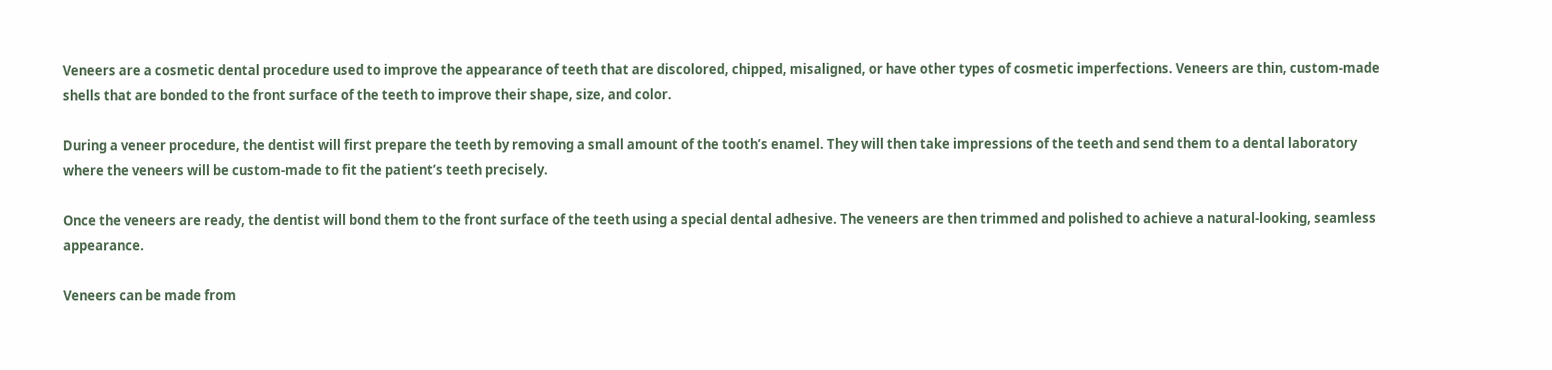Veneers are a cosmetic dental procedure used to improve the appearance of teeth that are discolored, chipped, misaligned, or have other types of cosmetic imperfections. Veneers are thin, custom-made shells that are bonded to the front surface of the teeth to improve their shape, size, and color.

During a veneer procedure, the dentist will first prepare the teeth by removing a small amount of the tooth’s enamel. They will then take impressions of the teeth and send them to a dental laboratory where the veneers will be custom-made to fit the patient’s teeth precisely.

Once the veneers are ready, the dentist will bond them to the front surface of the teeth using a special dental adhesive. The veneers are then trimmed and polished to achieve a natural-looking, seamless appearance.

Veneers can be made from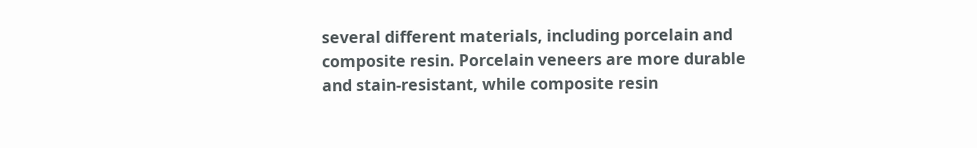several different materials, including porcelain and composite resin. Porcelain veneers are more durable and stain-resistant, while composite resin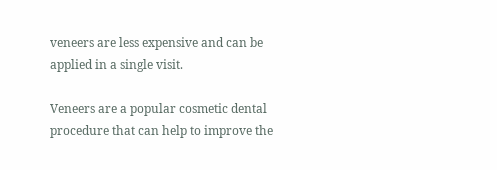veneers are less expensive and can be applied in a single visit.

Veneers are a popular cosmetic dental procedure that can help to improve the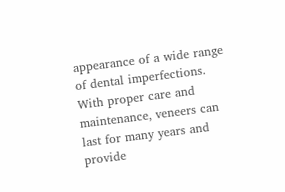appearance of a wide range of dental imperfections. With proper care and maintenance, veneers can last for many years and provide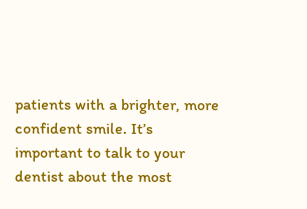patients with a brighter, more confident smile. It’s important to talk to your dentist about the most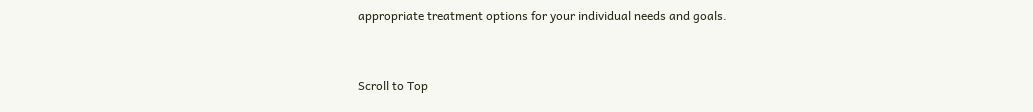appropriate treatment options for your individual needs and goals.


Scroll to Top